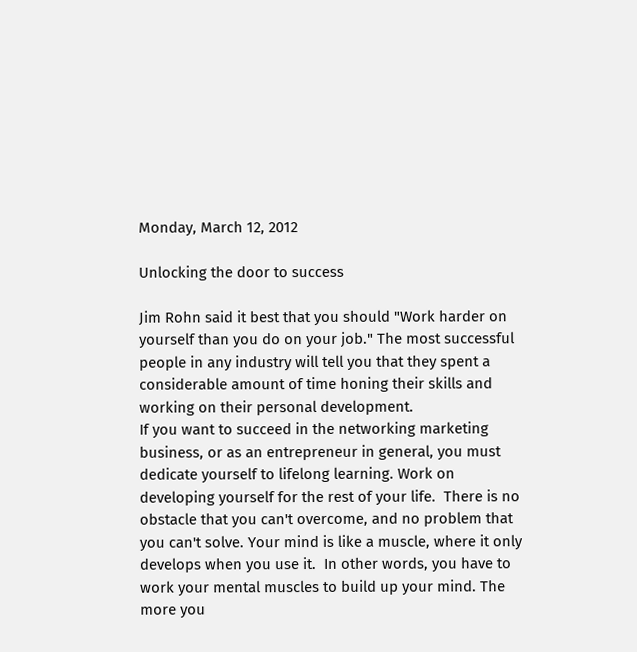Monday, March 12, 2012

Unlocking the door to success

Jim Rohn said it best that you should "Work harder on yourself than you do on your job." The most successful people in any industry will tell you that they spent a considerable amount of time honing their skills and working on their personal development.
If you want to succeed in the networking marketing business, or as an entrepreneur in general, you must dedicate yourself to lifelong learning. Work on developing yourself for the rest of your life.  There is no obstacle that you can't overcome, and no problem that you can't solve. Your mind is like a muscle, where it only develops when you use it.  In other words, you have to work your mental muscles to build up your mind. The more you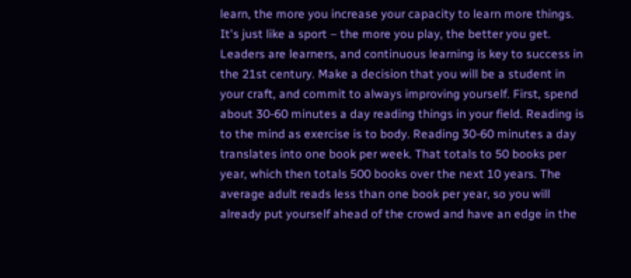learn, the more you increase your capacity to learn more things. It's just like a sport – the more you play, the better you get.
Leaders are learners, and continuous learning is key to success in the 21st century. Make a decision that you will be a student in your craft, and commit to always improving yourself. First, spend about 30-60 minutes a day reading things in your field. Reading is to the mind as exercise is to body. Reading 30-60 minutes a day translates into one book per week. That totals to 50 books per year, which then totals 500 books over the next 10 years. The average adult reads less than one book per year, so you will already put yourself ahead of the crowd and have an edge in the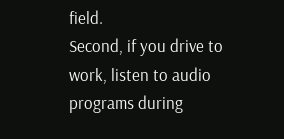field.
Second, if you drive to work, listen to audio programs during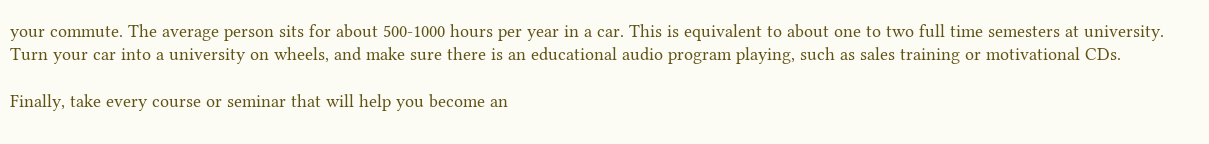your commute. The average person sits for about 500-1000 hours per year in a car. This is equivalent to about one to two full time semesters at university. Turn your car into a university on wheels, and make sure there is an educational audio program playing, such as sales training or motivational CDs.

Finally, take every course or seminar that will help you become an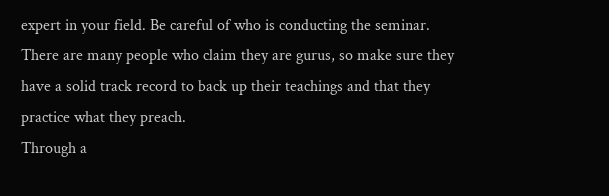expert in your field. Be careful of who is conducting the seminar. There are many people who claim they are gurus, so make sure they have a solid track record to back up their teachings and that they practice what they preach.
Through a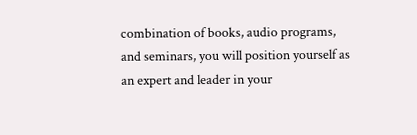combination of books, audio programs, and seminars, you will position yourself as an expert and leader in your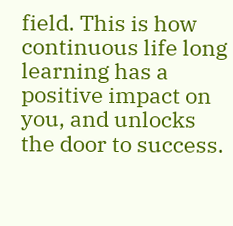field. This is how continuous life long learning has a positive impact on you, and unlocks the door to success.